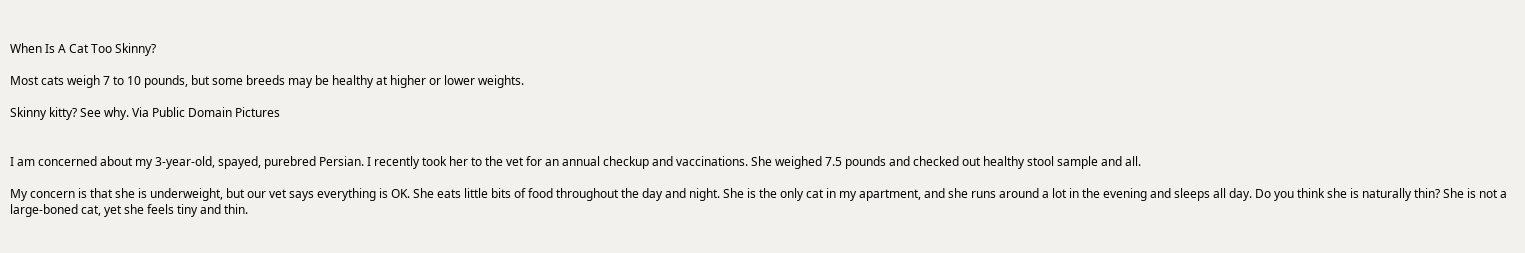When Is A Cat Too Skinny?

Most cats weigh 7 to 10 pounds, but some breeds may be healthy at higher or lower weights.

Skinny kitty? See why. Via Public Domain Pictures


I am concerned about my 3-year-old, spayed, purebred Persian. I recently took her to the vet for an annual checkup and vaccinations. She weighed 7.5 pounds and checked out healthy stool sample and all.

My concern is that she is underweight, but our vet says everything is OK. She eats little bits of food throughout the day and night. She is the only cat in my apartment, and she runs around a lot in the evening and sleeps all day. Do you think she is naturally thin? She is not a large-boned cat, yet she feels tiny and thin.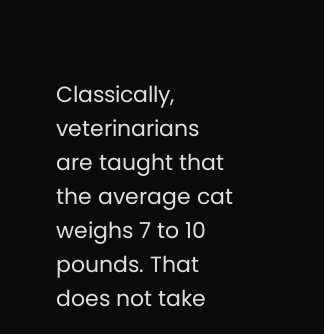Classically, veterinarians are taught that the average cat weighs 7 to 10 pounds. That does not take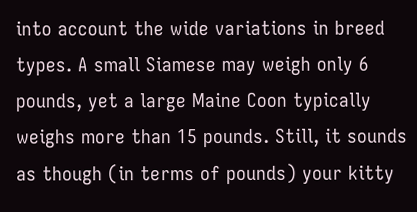into account the wide variations in breed types. A small Siamese may weigh only 6 pounds, yet a large Maine Coon typically weighs more than 15 pounds. Still, it sounds as though (in terms of pounds) your kitty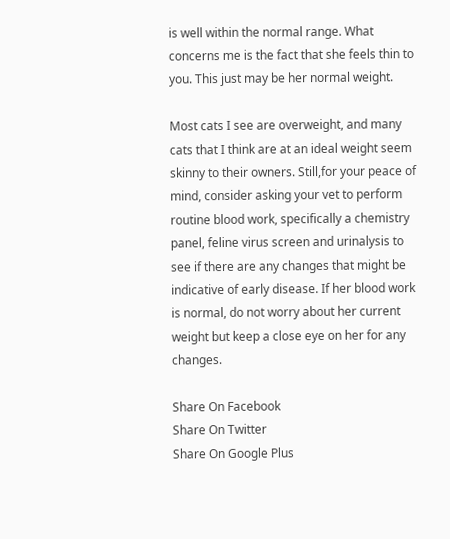is well within the normal range. What concerns me is the fact that she feels thin to you. This just may be her normal weight.

Most cats I see are overweight, and many cats that I think are at an ideal weight seem skinny to their owners. Still,for your peace of mind, consider asking your vet to perform routine blood work, specifically a chemistry panel, feline virus screen and urinalysis to see if there are any changes that might be indicative of early disease. If her blood work is normal, do not worry about her current weight but keep a close eye on her for any changes.

Share On Facebook
Share On Twitter
Share On Google Plus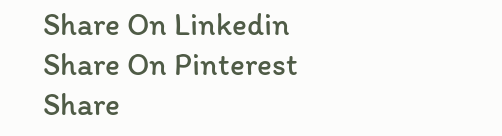Share On Linkedin
Share On Pinterest
Share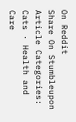On Reddit
Share On Stumbleupon
Article Categories:
Cats · Health and Care